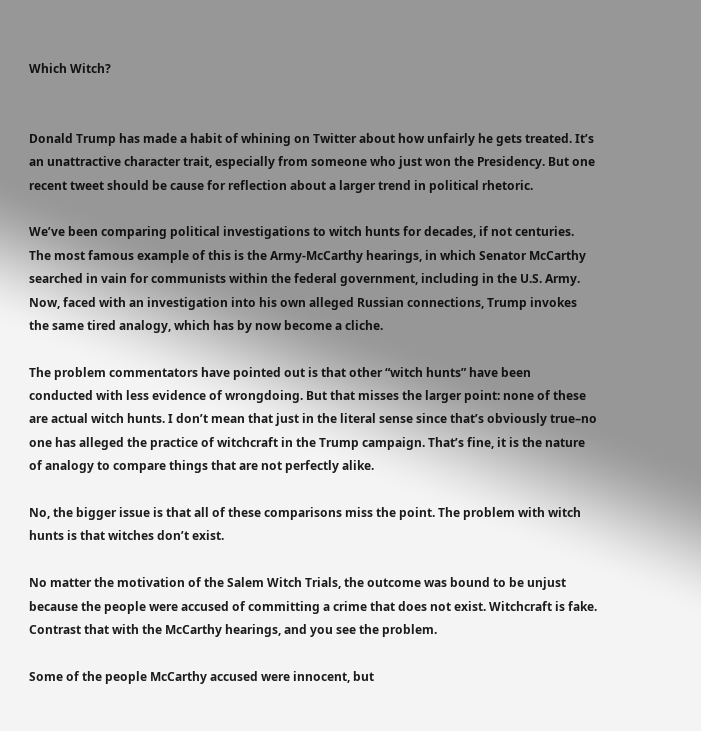Which Witch?


Donald Trump has made a habit of whining on Twitter about how unfairly he gets treated. It’s an unattractive character trait, especially from someone who just won the Presidency. But one recent tweet should be cause for reflection about a larger trend in political rhetoric.

We’ve been comparing political investigations to witch hunts for decades, if not centuries. The most famous example of this is the Army-McCarthy hearings, in which Senator McCarthy searched in vain for communists within the federal government, including in the U.S. Army. Now, faced with an investigation into his own alleged Russian connections, Trump invokes the same tired analogy, which has by now become a cliche.

The problem commentators have pointed out is that other “witch hunts” have been conducted with less evidence of wrongdoing. But that misses the larger point: none of these are actual witch hunts. I don’t mean that just in the literal sense since that’s obviously true–no one has alleged the practice of witchcraft in the Trump campaign. That’s fine, it is the nature of analogy to compare things that are not perfectly alike.

No, the bigger issue is that all of these comparisons miss the point. The problem with witch hunts is that witches don’t exist.

No matter the motivation of the Salem Witch Trials, the outcome was bound to be unjust because the people were accused of committing a crime that does not exist. Witchcraft is fake. Contrast that with the McCarthy hearings, and you see the problem.

Some of the people McCarthy accused were innocent, but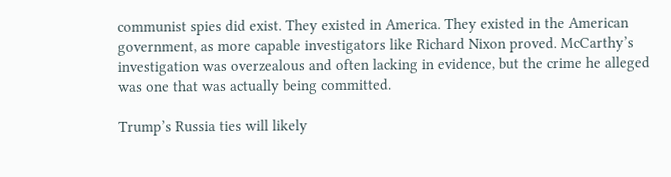communist spies did exist. They existed in America. They existed in the American government, as more capable investigators like Richard Nixon proved. McCarthy’s investigation was overzealous and often lacking in evidence, but the crime he alleged was one that was actually being committed.

Trump’s Russia ties will likely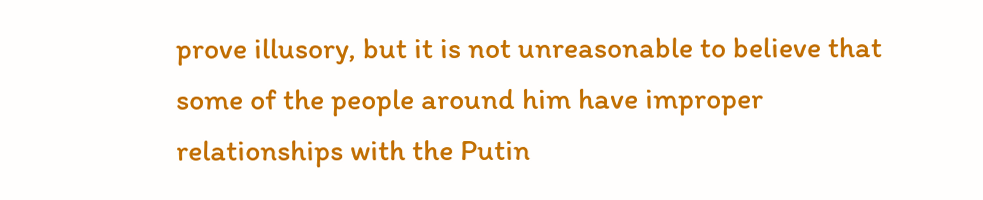prove illusory, but it is not unreasonable to believe that some of the people around him have improper relationships with the Putin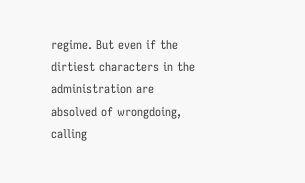regime. But even if the dirtiest characters in the administration are absolved of wrongdoing, calling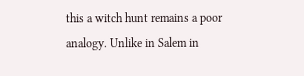this a witch hunt remains a poor analogy. Unlike in Salem in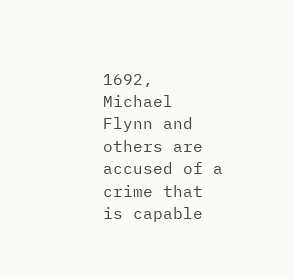1692, Michael Flynn and others are accused of a crime that is capable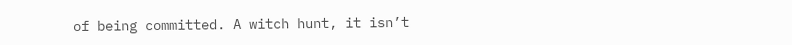of being committed. A witch hunt, it isn’t